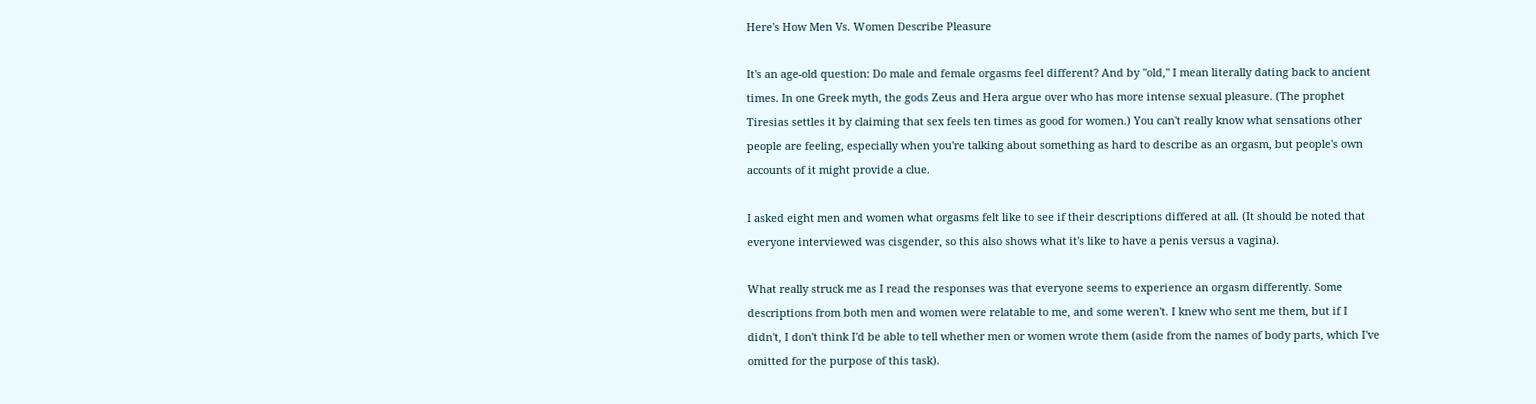Here's How Men Vs. Women Describe Pleasure

It's an age-old question: Do male and female orgasms feel different? And by "old," I mean literally dating back to ancient times. In one Greek myth, the gods Zeus and Hera argue over who has more intense sexual pleasure. (The prophet Tiresias settles it by claiming that sex feels ten times as good for women.) You can't really know what sensations other people are feeling, especially when you're talking about something as hard to describe as an orgasm, but people's own accounts of it might provide a clue.

I asked eight men and women what orgasms felt like to see if their descriptions differed at all. (It should be noted that everyone interviewed was cisgender, so this also shows what it's like to have a penis versus a vagina).

What really struck me as I read the responses was that everyone seems to experience an orgasm differently. Some descriptions from both men and women were relatable to me, and some weren't. I knew who sent me them, but if I didn't, I don't think I'd be able to tell whether men or women wrote them (aside from the names of body parts, which I've omitted for the purpose of this task).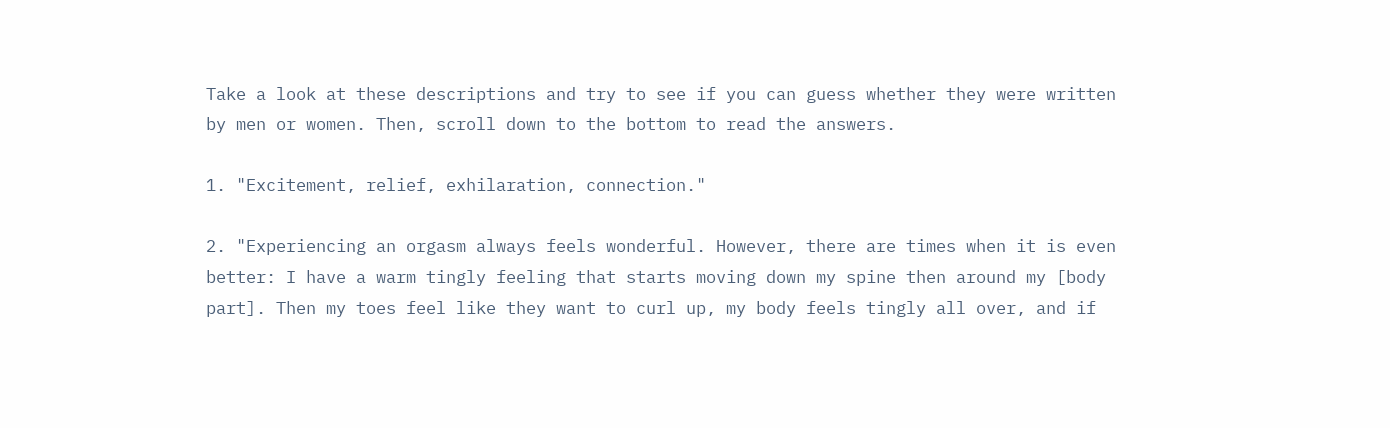Take a look at these descriptions and try to see if you can guess whether they were written by men or women. Then, scroll down to the bottom to read the answers.

1. "Excitement, relief, exhilaration, connection."

2. "Experiencing an orgasm always feels wonderful. However, there are times when it is even better: I have a warm tingly feeling that starts moving down my spine then around my [body part]. Then my toes feel like they want to curl up, my body feels tingly all over, and if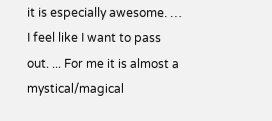it is especially awesome. … I feel like I want to pass out. ... For me it is almost a mystical/magical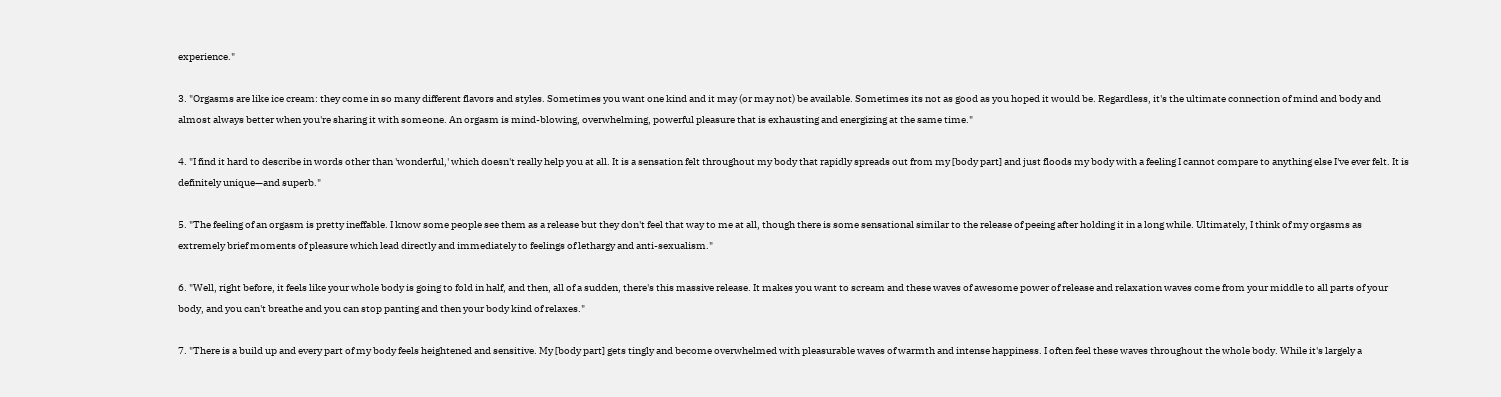experience."

3. "Orgasms are like ice cream: they come in so many different flavors and styles. Sometimes you want one kind and it may (or may not) be available. Sometimes its not as good as you hoped it would be. Regardless, it's the ultimate connection of mind and body and almost always better when you're sharing it with someone. An orgasm is mind-blowing, overwhelming, powerful pleasure that is exhausting and energizing at the same time."

4. "I find it hard to describe in words other than 'wonderful,' which doesn't really help you at all. It is a sensation felt throughout my body that rapidly spreads out from my [body part] and just floods my body with a feeling I cannot compare to anything else I've ever felt. It is definitely unique—and superb."

5. "The feeling of an orgasm is pretty ineffable. I know some people see them as a release but they don't feel that way to me at all, though there is some sensational similar to the release of peeing after holding it in a long while. Ultimately, I think of my orgasms as extremely brief moments of pleasure which lead directly and immediately to feelings of lethargy and anti-sexualism."

6. "Well, right before, it feels like your whole body is going to fold in half, and then, all of a sudden, there's this massive release. It makes you want to scream and these waves of awesome power of release and relaxation waves come from your middle to all parts of your body, and you can't breathe and you can stop panting and then your body kind of relaxes."

7. "There is a build up and every part of my body feels heightened and sensitive. My [body part] gets tingly and become overwhelmed with pleasurable waves of warmth and intense happiness. I often feel these waves throughout the whole body. While it's largely a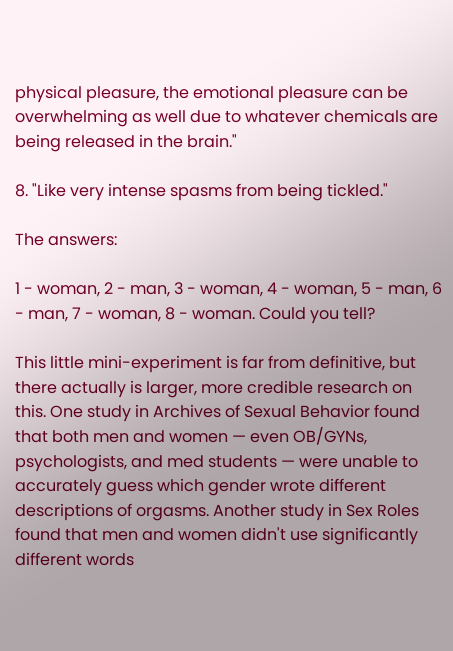physical pleasure, the emotional pleasure can be overwhelming as well due to whatever chemicals are being released in the brain."

8. "Like very intense spasms from being tickled."

The answers:

1 - woman, 2 - man, 3 - woman, 4 - woman, 5 - man, 6 - man, 7 - woman, 8 - woman. Could you tell?

This little mini-experiment is far from definitive, but there actually is larger, more credible research on this. One study in Archives of Sexual Behavior found that both men and women — even OB/GYNs, psychologists, and med students — were unable to accurately guess which gender wrote different descriptions of orgasms. Another study in Sex Roles found that men and women didn't use significantly different words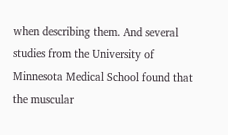when describing them. And several studies from the University of Minnesota Medical School found that the muscular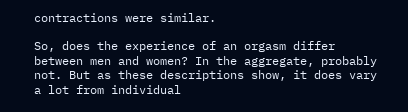contractions were similar.

So, does the experience of an orgasm differ between men and women? In the aggregate, probably not. But as these descriptions show, it does vary a lot from individual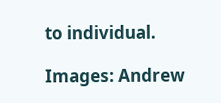to individual.

Images: Andrew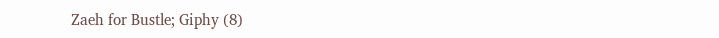Zaeh for Bustle; Giphy (8)